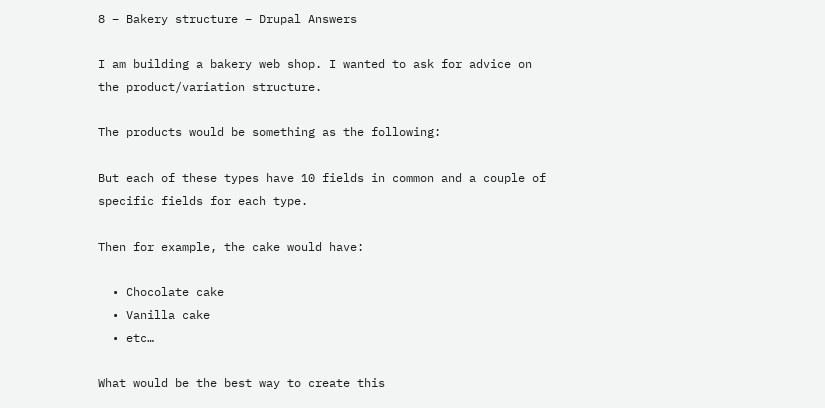8 – Bakery structure – Drupal Answers

I am building a bakery web shop. I wanted to ask for advice on the product/variation structure.

The products would be something as the following:

But each of these types have 10 fields in common and a couple of specific fields for each type.

Then for example, the cake would have:

  • Chocolate cake
  • Vanilla cake
  • etc…

What would be the best way to create this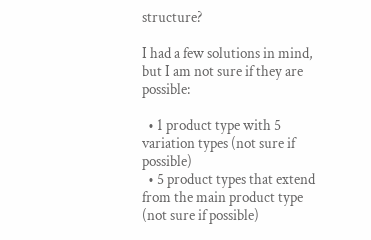structure?

I had a few solutions in mind, but I am not sure if they are possible:

  • 1 product type with 5 variation types (not sure if possible)
  • 5 product types that extend from the main product type (not sure if possible)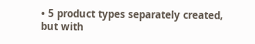• 5 product types separately created, but with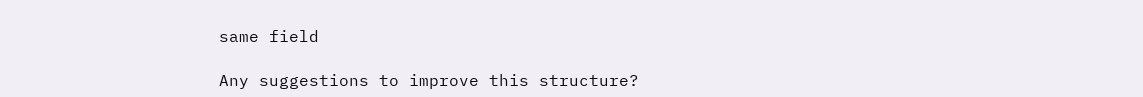same field

Any suggestions to improve this structure?